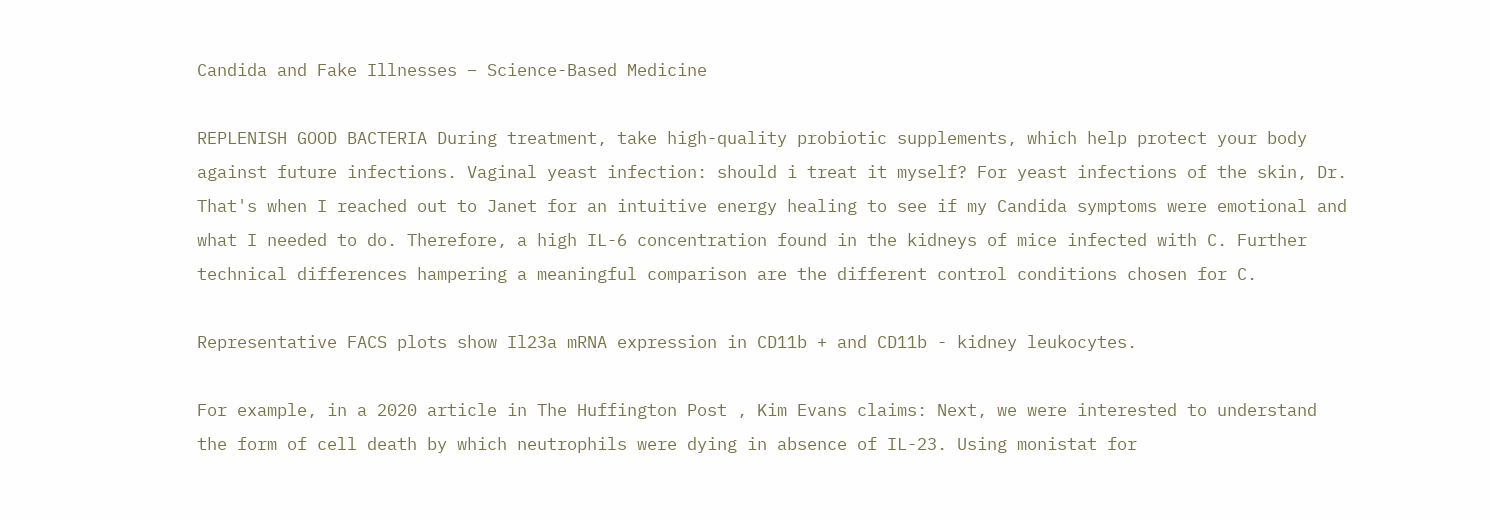Candida and Fake Illnesses – Science-Based Medicine

REPLENISH GOOD BACTERIA During treatment, take high-quality probiotic supplements, which help protect your body against future infections. Vaginal yeast infection: should i treat it myself? For yeast infections of the skin, Dr. That's when I reached out to Janet for an intuitive energy healing to see if my Candida symptoms were emotional and what I needed to do. Therefore, a high IL-6 concentration found in the kidneys of mice infected with C. Further technical differences hampering a meaningful comparison are the different control conditions chosen for C.

Representative FACS plots show Il23a mRNA expression in CD11b + and CD11b - kidney leukocytes.

For example, in a 2020 article in The Huffington Post , Kim Evans claims: Next, we were interested to understand the form of cell death by which neutrophils were dying in absence of IL-23. Using monistat for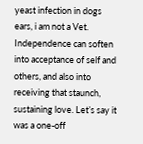yeast infection in dogs ears, i am not a Vet. Independence can soften into acceptance of self and others, and also into receiving that staunch, sustaining love. Let’s say it was a one-off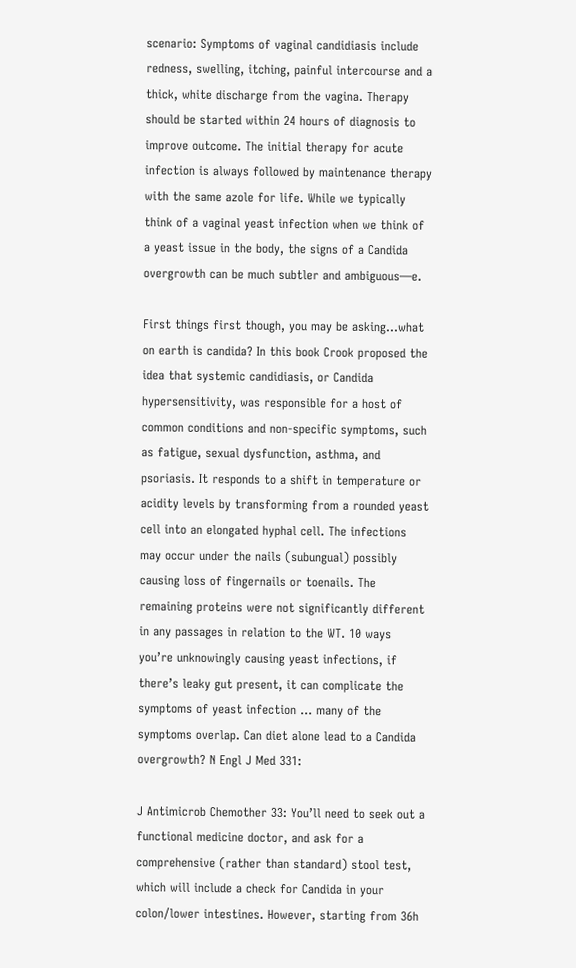scenario: Symptoms of vaginal candidiasis include redness, swelling, itching, painful intercourse and a thick, white discharge from the vagina. Therapy should be started within 24 hours of diagnosis to improve outcome. The initial therapy for acute infection is always followed by maintenance therapy with the same azole for life. While we typically think of a vaginal yeast infection when we think of a yeast issue in the body, the signs of a Candida overgrowth can be much subtler and ambiguous—e.

First things first though, you may be asking…what on earth is candida? In this book Crook proposed the idea that systemic candidiasis, or Candida hypersensitivity, was responsible for a host of common conditions and non-specific symptoms, such as fatigue, sexual dysfunction, asthma, and psoriasis. It responds to a shift in temperature or acidity levels by transforming from a rounded yeast cell into an elongated hyphal cell. The infections may occur under the nails (subungual) possibly causing loss of fingernails or toenails. The remaining proteins were not significantly different in any passages in relation to the WT. 10 ways you’re unknowingly causing yeast infections, if there’s leaky gut present, it can complicate the symptoms of yeast infection … many of the symptoms overlap. Can diet alone lead to a Candida overgrowth? N Engl J Med 331:

J Antimicrob Chemother 33: You’ll need to seek out a functional medicine doctor, and ask for a comprehensive (rather than standard) stool test, which will include a check for Candida in your colon/lower intestines. However, starting from 36h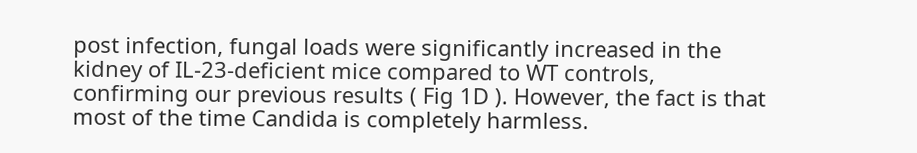post infection, fungal loads were significantly increased in the kidney of IL-23-deficient mice compared to WT controls, confirming our previous results ( Fig 1D ). However, the fact is that most of the time Candida is completely harmless.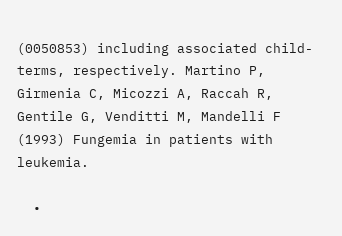(0050853) including associated child-terms, respectively. Martino P, Girmenia C, Micozzi A, Raccah R, Gentile G, Venditti M, Mandelli F (1993) Fungemia in patients with leukemia.

  •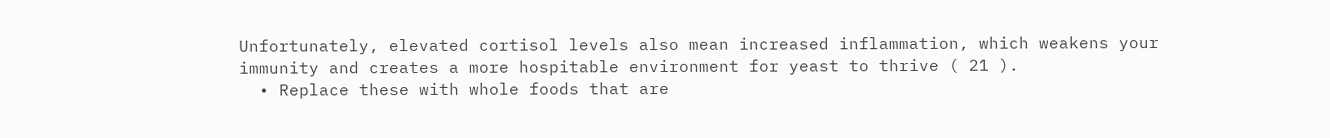Unfortunately, elevated cortisol levels also mean increased inflammation, which weakens your immunity and creates a more hospitable environment for yeast to thrive ( 21 ).
  • Replace these with whole foods that are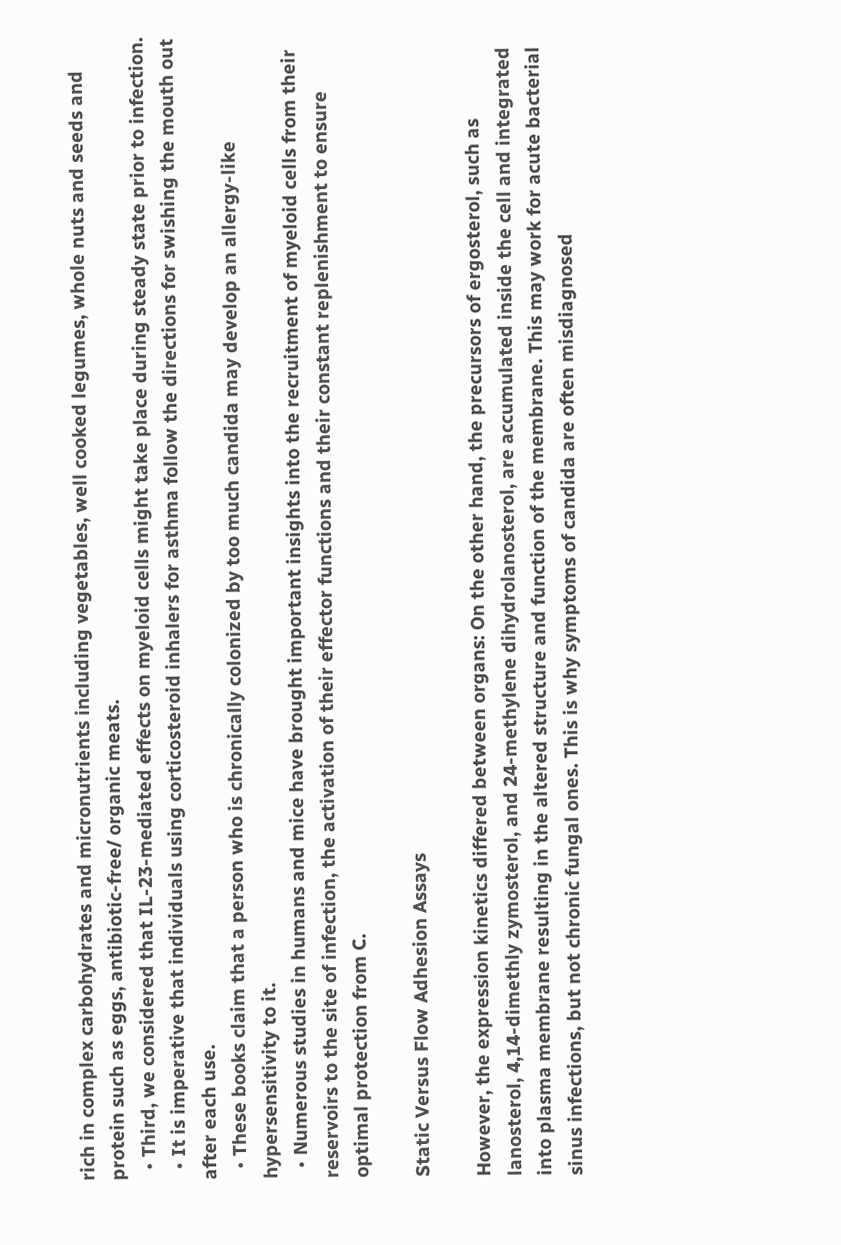rich in complex carbohydrates and micronutrients including vegetables, well cooked legumes, whole nuts and seeds and protein such as eggs, antibiotic-free/ organic meats.
  • Third, we considered that IL-23-mediated effects on myeloid cells might take place during steady state prior to infection.
  • It is imperative that individuals using corticosteroid inhalers for asthma follow the directions for swishing the mouth out after each use.
  • These books claim that a person who is chronically colonized by too much candida may develop an allergy-like hypersensitivity to it.
  • Numerous studies in humans and mice have brought important insights into the recruitment of myeloid cells from their reservoirs to the site of infection, the activation of their effector functions and their constant replenishment to ensure optimal protection from C.

Static Versus Flow Adhesion Assays

However, the expression kinetics differed between organs: On the other hand, the precursors of ergosterol, such as lanosterol, 4,14-dimethly zymosterol, and 24-methylene dihydrolanosterol, are accumulated inside the cell and integrated into plasma membrane resulting in the altered structure and function of the membrane. This may work for acute bacterial sinus infections, but not chronic fungal ones. This is why symptoms of candida are often misdiagnosed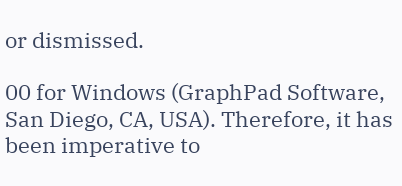or dismissed.

00 for Windows (GraphPad Software, San Diego, CA, USA). Therefore, it has been imperative to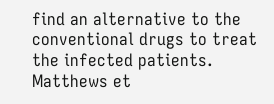find an alternative to the conventional drugs to treat the infected patients. Matthews et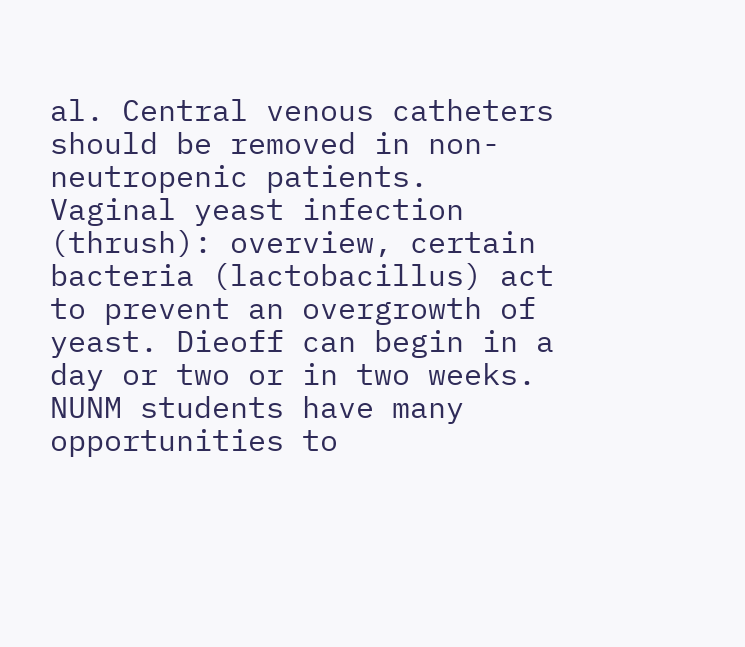al. Central venous catheters should be removed in non-neutropenic patients. Vaginal yeast infection (thrush): overview, certain bacteria (lactobacillus) act to prevent an overgrowth of yeast. Dieoff can begin in a day or two or in two weeks. NUNM students have many opportunities to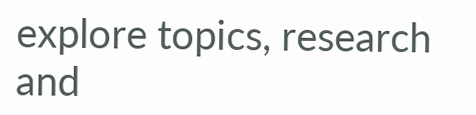explore topics, research and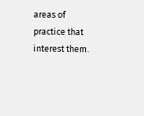areas of practice that interest them.